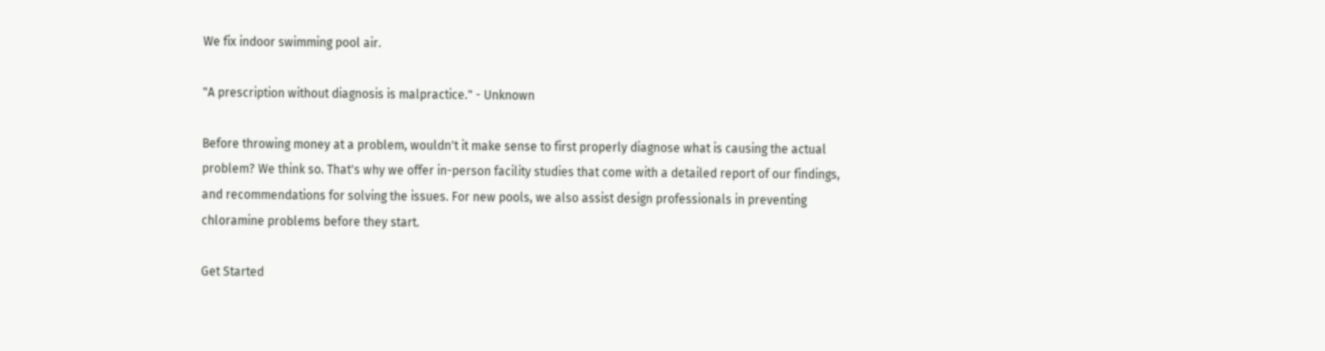We fix indoor swimming pool air.

"A prescription without diagnosis is malpractice." - Unknown

Before throwing money at a problem, wouldn't it make sense to first properly diagnose what is causing the actual problem? We think so. That's why we offer in-person facility studies that come with a detailed report of our findings, and recommendations for solving the issues. For new pools, we also assist design professionals in preventing chloramine problems before they start.

Get Started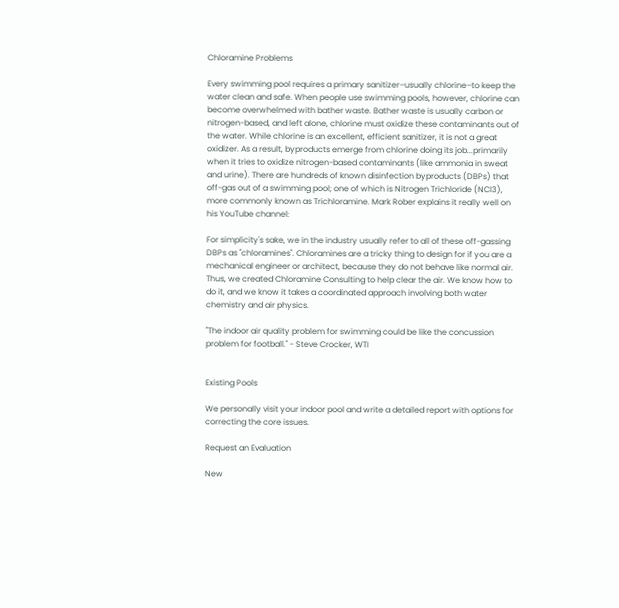Chloramine Problems

Every swimming pool requires a primary sanitizer–usually chlorine–to keep the water clean and safe. When people use swimming pools, however, chlorine can become overwhelmed with bather waste. Bather waste is usually carbon or nitrogen-based, and left alone, chlorine must oxidize these contaminants out of the water. While chlorine is an excellent, efficient sanitizer, it is not a great oxidizer. As a result, byproducts emerge from chlorine doing its job...primarily when it tries to oxidize nitrogen-based contaminants (like ammonia in sweat and urine). There are hundreds of known disinfection byproducts (DBPs) that off-gas out of a swimming pool; one of which is Nitrogen Trichloride (NCl3), more commonly known as Trichloramine. Mark Rober explains it really well on his YouTube channel:

For simplicity's sake, we in the industry usually refer to all of these off-gassing DBPs as "chloramines". Chloramines are a tricky thing to design for if you are a mechanical engineer or architect, because they do not behave like normal air. Thus, we created Chloramine Consulting to help clear the air. We know how to do it, and we know it takes a coordinated approach involving both water chemistry and air physics.

"The indoor air quality problem for swimming could be like the concussion problem for football." - Steve Crocker, WTI


Existing Pools

We personally visit your indoor pool and write a detailed report with options for correcting the core issues.

Request an Evaluation

New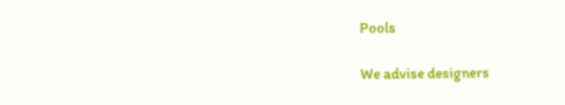Pools

We advise designers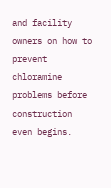and facility owners on how to prevent chloramine problems before construction even begins.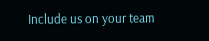Include us on your team